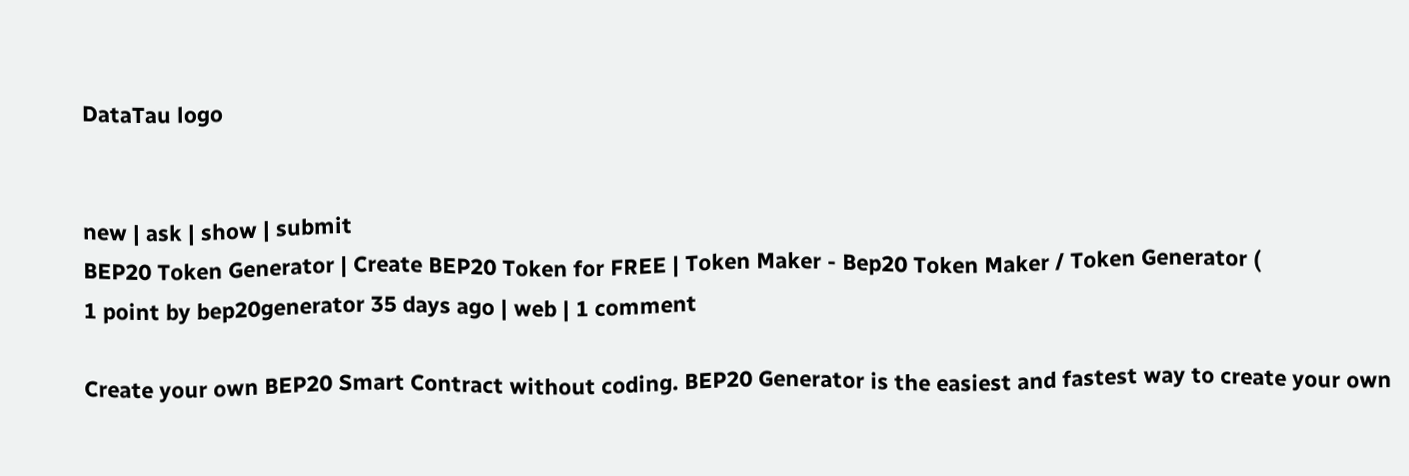DataTau logo


new | ask | show | submit
BEP20 Token Generator | Create BEP20 Token for FREE | Token Maker - Bep20 Token Maker / Token Generator (
1 point by bep20generator 35 days ago | web | 1 comment

Create your own BEP20 Smart Contract without coding. BEP20 Generator is the easiest and fastest way to create your own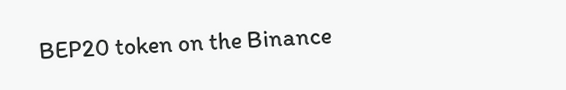BEP20 token on the Binance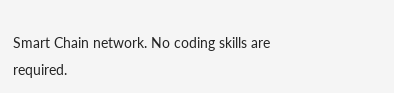Smart Chain network. No coding skills are required.